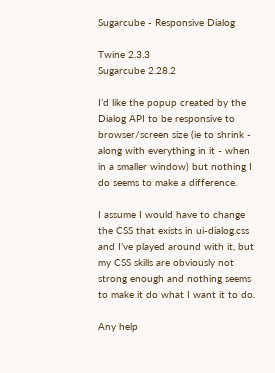Sugarcube - Responsive Dialog

Twine 2.3.3
Sugarcube 2.28.2

I’d like the popup created by the Dialog API to be responsive to browser/screen size (ie to shrink - along with everything in it - when in a smaller window) but nothing I do seems to make a difference.

I assume I would have to change the CSS that exists in ui-dialog.css and I’ve played around with it, but my CSS skills are obviously not strong enough and nothing seems to make it do what I want it to do.

Any help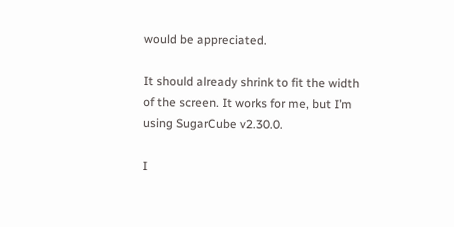would be appreciated.

It should already shrink to fit the width of the screen. It works for me, but I’m using SugarCube v2.30.0.

I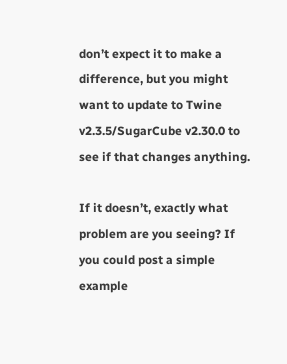don’t expect it to make a difference, but you might want to update to Twine v2.3.5/SugarCube v2.30.0 to see if that changes anything.

If it doesn’t, exactly what problem are you seeing? If you could post a simple example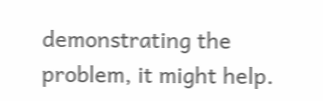demonstrating the problem, it might help.